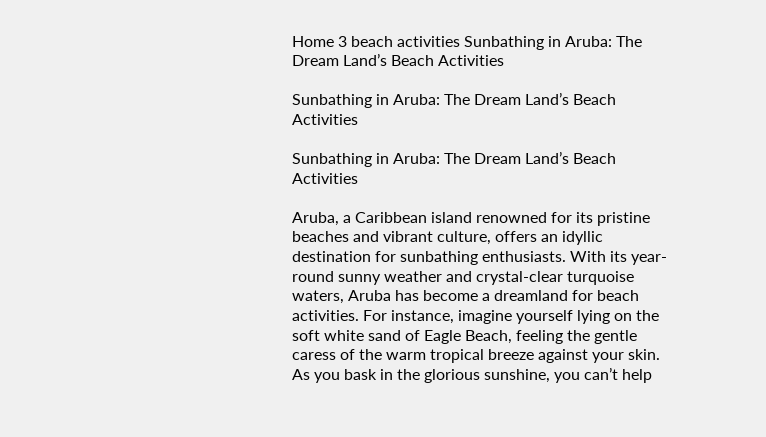Home 3 beach activities Sunbathing in Aruba: The Dream Land’s Beach Activities

Sunbathing in Aruba: The Dream Land’s Beach Activities

Sunbathing in Aruba: The Dream Land’s Beach Activities

Aruba, a Caribbean island renowned for its pristine beaches and vibrant culture, offers an idyllic destination for sunbathing enthusiasts. With its year-round sunny weather and crystal-clear turquoise waters, Aruba has become a dreamland for beach activities. For instance, imagine yourself lying on the soft white sand of Eagle Beach, feeling the gentle caress of the warm tropical breeze against your skin. As you bask in the glorious sunshine, you can’t help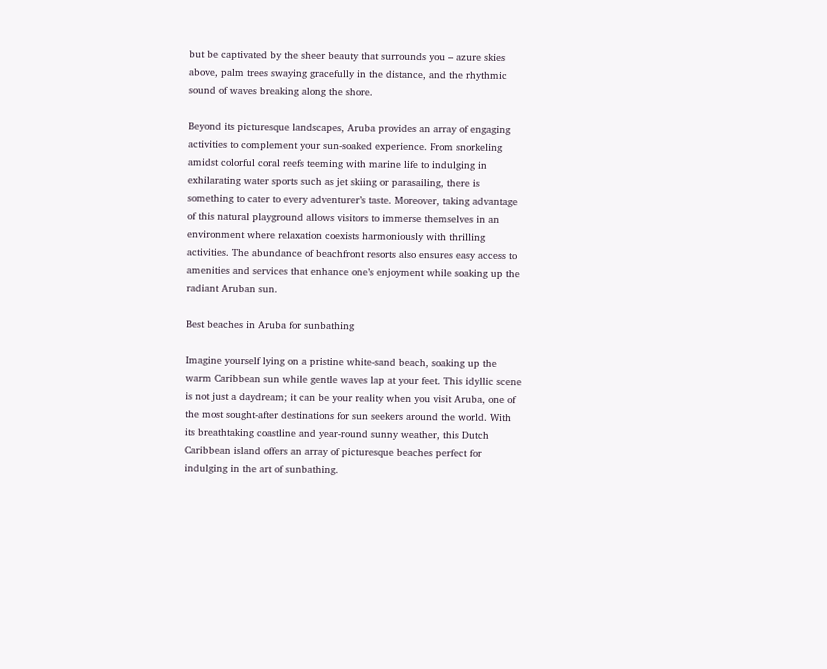but be captivated by the sheer beauty that surrounds you – azure skies above, palm trees swaying gracefully in the distance, and the rhythmic sound of waves breaking along the shore.

Beyond its picturesque landscapes, Aruba provides an array of engaging activities to complement your sun-soaked experience. From snorkeling amidst colorful coral reefs teeming with marine life to indulging in exhilarating water sports such as jet skiing or parasailing, there is something to cater to every adventurer’s taste. Moreover, taking advantage of this natural playground allows visitors to immerse themselves in an environment where relaxation coexists harmoniously with thrilling activities. The abundance of beachfront resorts also ensures easy access to amenities and services that enhance one’s enjoyment while soaking up the radiant Aruban sun.

Best beaches in Aruba for sunbathing

Imagine yourself lying on a pristine white-sand beach, soaking up the warm Caribbean sun while gentle waves lap at your feet. This idyllic scene is not just a daydream; it can be your reality when you visit Aruba, one of the most sought-after destinations for sun seekers around the world. With its breathtaking coastline and year-round sunny weather, this Dutch Caribbean island offers an array of picturesque beaches perfect for indulging in the art of sunbathing.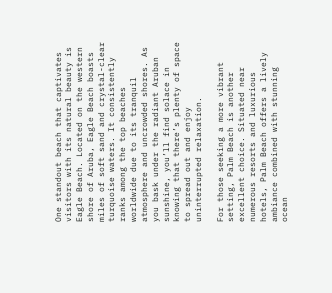One standout beach that captivates visitors with its natural beauty is Eagle Beach. Located on the western shore of Aruba, Eagle Beach boasts miles of soft sand and crystal-clear turquoise waters. It consistently ranks among the top beaches worldwide due to its tranquil atmosphere and uncrowded shores. As you bask under the radiant Aruban sunshine, you’ll find solace in knowing that there’s plenty of space to spread out and enjoy uninterrupted relaxation.

For those seeking a more vibrant setting, Palm Beach is another excellent choice. Situated near numerous resorts and luxurious hotels, Palm Beach offers a lively ambiance combined with stunning ocean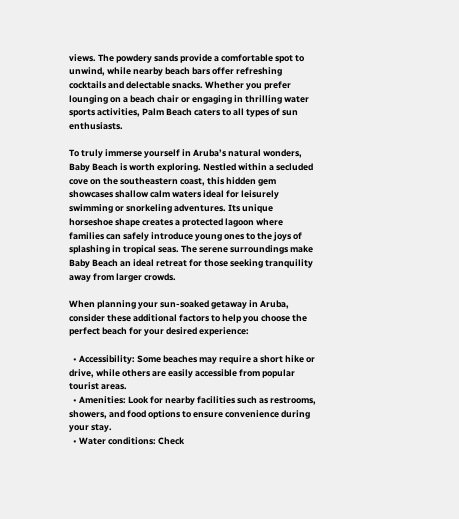views. The powdery sands provide a comfortable spot to unwind, while nearby beach bars offer refreshing cocktails and delectable snacks. Whether you prefer lounging on a beach chair or engaging in thrilling water sports activities, Palm Beach caters to all types of sun enthusiasts.

To truly immerse yourself in Aruba’s natural wonders, Baby Beach is worth exploring. Nestled within a secluded cove on the southeastern coast, this hidden gem showcases shallow calm waters ideal for leisurely swimming or snorkeling adventures. Its unique horseshoe shape creates a protected lagoon where families can safely introduce young ones to the joys of splashing in tropical seas. The serene surroundings make Baby Beach an ideal retreat for those seeking tranquility away from larger crowds.

When planning your sun-soaked getaway in Aruba, consider these additional factors to help you choose the perfect beach for your desired experience:

  • Accessibility: Some beaches may require a short hike or drive, while others are easily accessible from popular tourist areas.
  • Amenities: Look for nearby facilities such as restrooms, showers, and food options to ensure convenience during your stay.
  • Water conditions: Check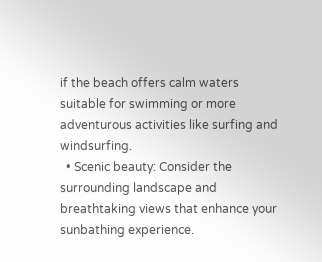if the beach offers calm waters suitable for swimming or more adventurous activities like surfing and windsurfing.
  • Scenic beauty: Consider the surrounding landscape and breathtaking views that enhance your sunbathing experience.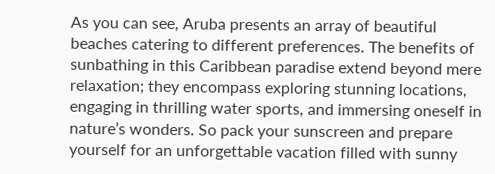As you can see, Aruba presents an array of beautiful beaches catering to different preferences. The benefits of sunbathing in this Caribbean paradise extend beyond mere relaxation; they encompass exploring stunning locations, engaging in thrilling water sports, and immersing oneself in nature’s wonders. So pack your sunscreen and prepare yourself for an unforgettable vacation filled with sunny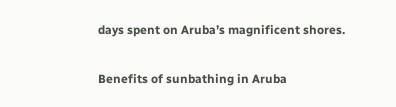days spent on Aruba’s magnificent shores.

Benefits of sunbathing in Aruba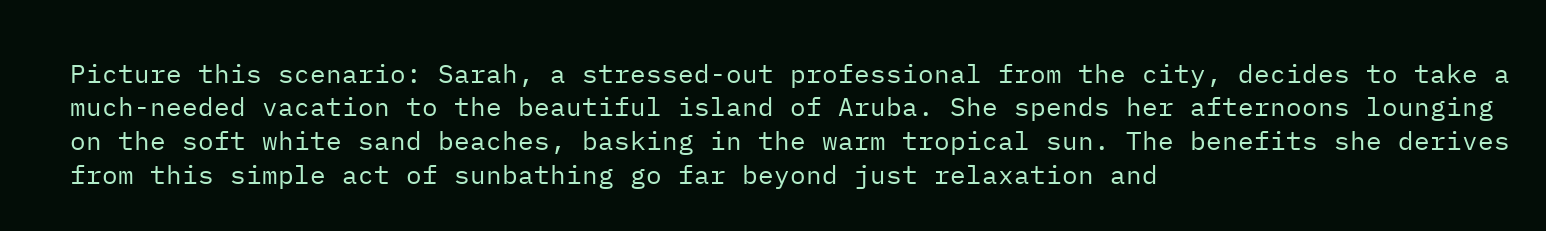Picture this scenario: Sarah, a stressed-out professional from the city, decides to take a much-needed vacation to the beautiful island of Aruba. She spends her afternoons lounging on the soft white sand beaches, basking in the warm tropical sun. The benefits she derives from this simple act of sunbathing go far beyond just relaxation and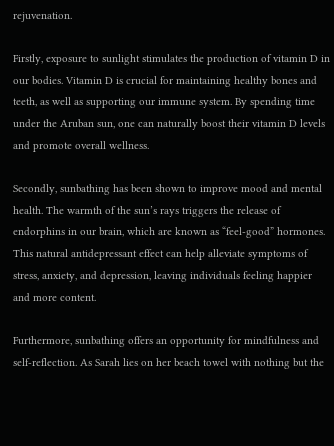rejuvenation.

Firstly, exposure to sunlight stimulates the production of vitamin D in our bodies. Vitamin D is crucial for maintaining healthy bones and teeth, as well as supporting our immune system. By spending time under the Aruban sun, one can naturally boost their vitamin D levels and promote overall wellness.

Secondly, sunbathing has been shown to improve mood and mental health. The warmth of the sun’s rays triggers the release of endorphins in our brain, which are known as “feel-good” hormones. This natural antidepressant effect can help alleviate symptoms of stress, anxiety, and depression, leaving individuals feeling happier and more content.

Furthermore, sunbathing offers an opportunity for mindfulness and self-reflection. As Sarah lies on her beach towel with nothing but the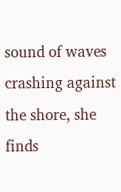sound of waves crashing against the shore, she finds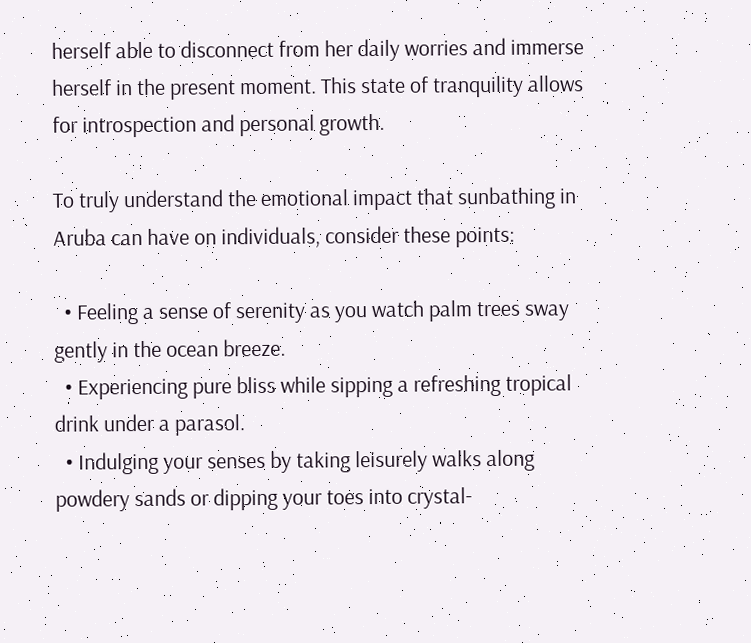herself able to disconnect from her daily worries and immerse herself in the present moment. This state of tranquility allows for introspection and personal growth.

To truly understand the emotional impact that sunbathing in Aruba can have on individuals, consider these points:

  • Feeling a sense of serenity as you watch palm trees sway gently in the ocean breeze.
  • Experiencing pure bliss while sipping a refreshing tropical drink under a parasol.
  • Indulging your senses by taking leisurely walks along powdery sands or dipping your toes into crystal-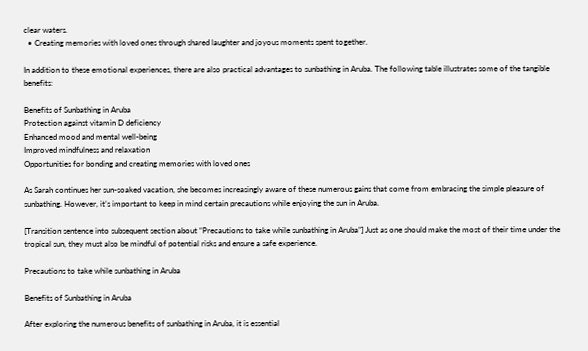clear waters.
  • Creating memories with loved ones through shared laughter and joyous moments spent together.

In addition to these emotional experiences, there are also practical advantages to sunbathing in Aruba. The following table illustrates some of the tangible benefits:

Benefits of Sunbathing in Aruba
Protection against vitamin D deficiency
Enhanced mood and mental well-being
Improved mindfulness and relaxation
Opportunities for bonding and creating memories with loved ones

As Sarah continues her sun-soaked vacation, she becomes increasingly aware of these numerous gains that come from embracing the simple pleasure of sunbathing. However, it’s important to keep in mind certain precautions while enjoying the sun in Aruba.

[Transition sentence into subsequent section about “Precautions to take while sunbathing in Aruba”] Just as one should make the most of their time under the tropical sun, they must also be mindful of potential risks and ensure a safe experience.

Precautions to take while sunbathing in Aruba

Benefits of Sunbathing in Aruba

After exploring the numerous benefits of sunbathing in Aruba, it is essential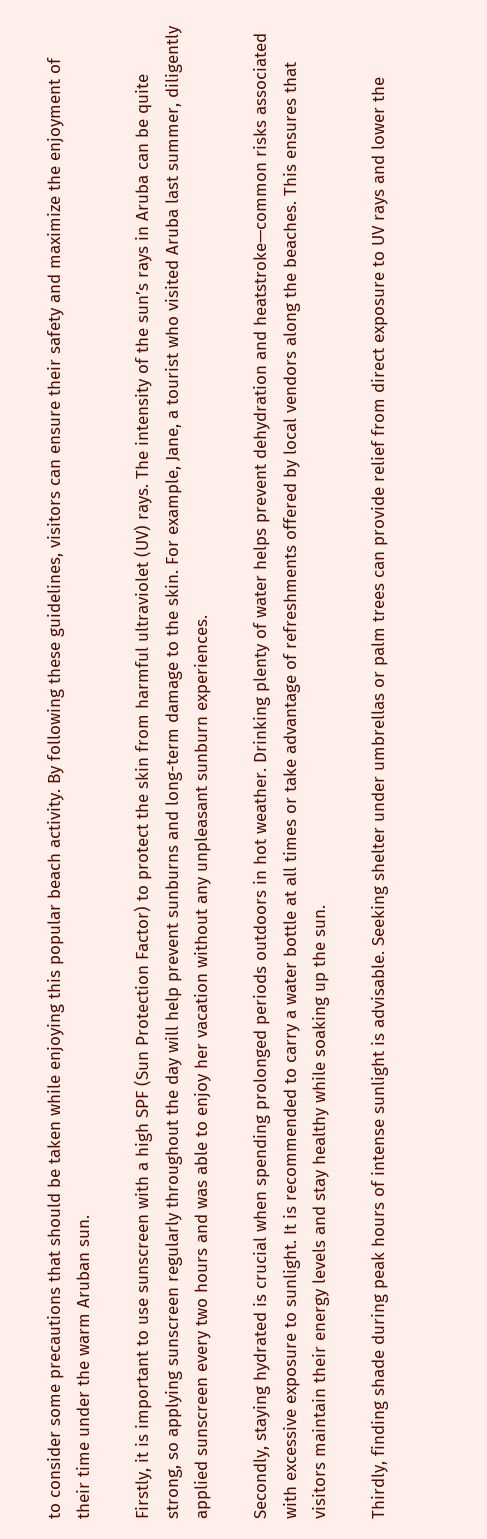to consider some precautions that should be taken while enjoying this popular beach activity. By following these guidelines, visitors can ensure their safety and maximize the enjoyment of their time under the warm Aruban sun.

Firstly, it is important to use sunscreen with a high SPF (Sun Protection Factor) to protect the skin from harmful ultraviolet (UV) rays. The intensity of the sun’s rays in Aruba can be quite strong, so applying sunscreen regularly throughout the day will help prevent sunburns and long-term damage to the skin. For example, Jane, a tourist who visited Aruba last summer, diligently applied sunscreen every two hours and was able to enjoy her vacation without any unpleasant sunburn experiences.

Secondly, staying hydrated is crucial when spending prolonged periods outdoors in hot weather. Drinking plenty of water helps prevent dehydration and heatstroke—common risks associated with excessive exposure to sunlight. It is recommended to carry a water bottle at all times or take advantage of refreshments offered by local vendors along the beaches. This ensures that visitors maintain their energy levels and stay healthy while soaking up the sun.

Thirdly, finding shade during peak hours of intense sunlight is advisable. Seeking shelter under umbrellas or palm trees can provide relief from direct exposure to UV rays and lower the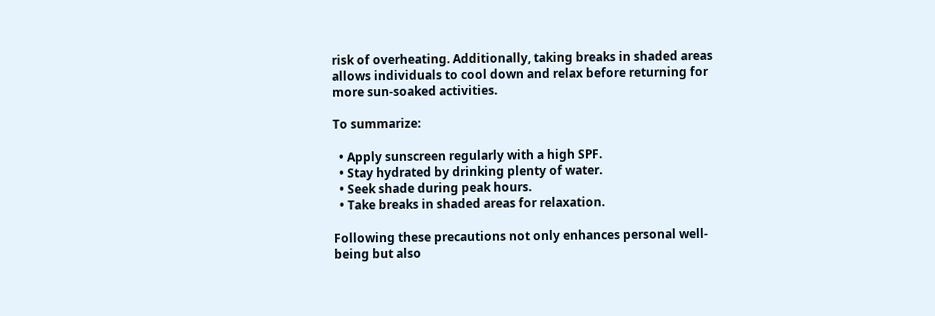risk of overheating. Additionally, taking breaks in shaded areas allows individuals to cool down and relax before returning for more sun-soaked activities.

To summarize:

  • Apply sunscreen regularly with a high SPF.
  • Stay hydrated by drinking plenty of water.
  • Seek shade during peak hours.
  • Take breaks in shaded areas for relaxation.

Following these precautions not only enhances personal well-being but also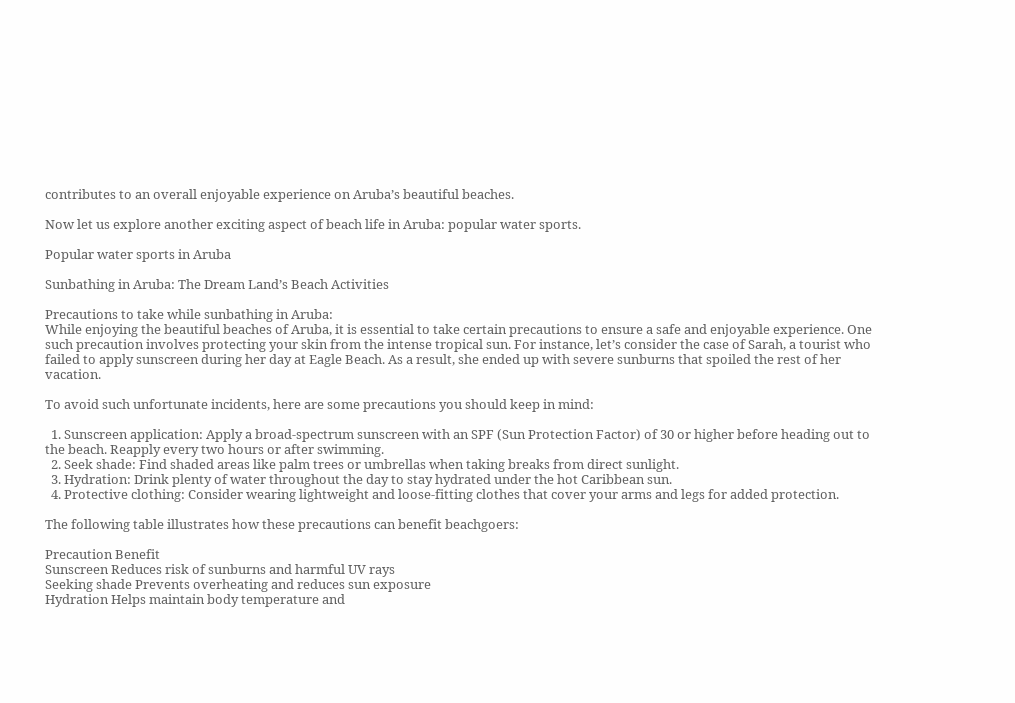contributes to an overall enjoyable experience on Aruba’s beautiful beaches.

Now let us explore another exciting aspect of beach life in Aruba: popular water sports.

Popular water sports in Aruba

Sunbathing in Aruba: The Dream Land’s Beach Activities

Precautions to take while sunbathing in Aruba:
While enjoying the beautiful beaches of Aruba, it is essential to take certain precautions to ensure a safe and enjoyable experience. One such precaution involves protecting your skin from the intense tropical sun. For instance, let’s consider the case of Sarah, a tourist who failed to apply sunscreen during her day at Eagle Beach. As a result, she ended up with severe sunburns that spoiled the rest of her vacation.

To avoid such unfortunate incidents, here are some precautions you should keep in mind:

  1. Sunscreen application: Apply a broad-spectrum sunscreen with an SPF (Sun Protection Factor) of 30 or higher before heading out to the beach. Reapply every two hours or after swimming.
  2. Seek shade: Find shaded areas like palm trees or umbrellas when taking breaks from direct sunlight.
  3. Hydration: Drink plenty of water throughout the day to stay hydrated under the hot Caribbean sun.
  4. Protective clothing: Consider wearing lightweight and loose-fitting clothes that cover your arms and legs for added protection.

The following table illustrates how these precautions can benefit beachgoers:

Precaution Benefit
Sunscreen Reduces risk of sunburns and harmful UV rays
Seeking shade Prevents overheating and reduces sun exposure
Hydration Helps maintain body temperature and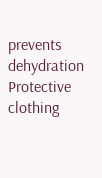prevents dehydration
Protective clothing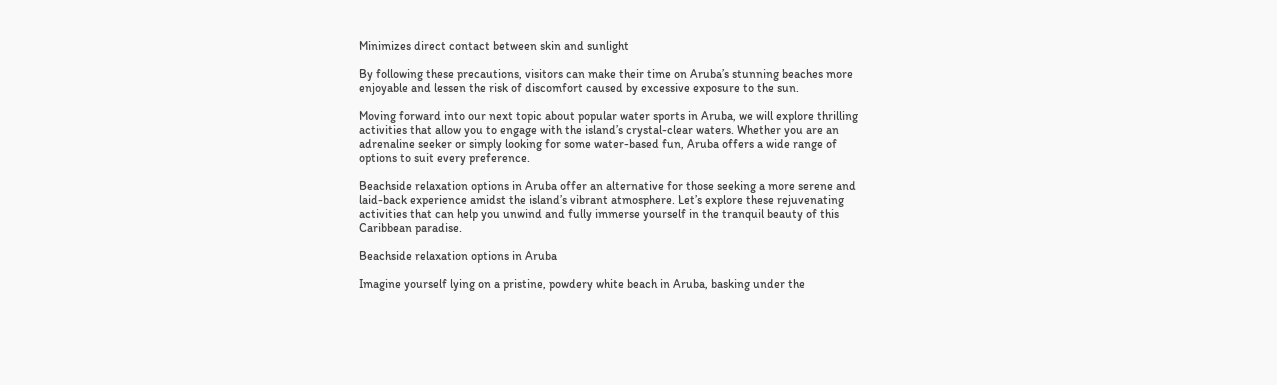Minimizes direct contact between skin and sunlight

By following these precautions, visitors can make their time on Aruba’s stunning beaches more enjoyable and lessen the risk of discomfort caused by excessive exposure to the sun.

Moving forward into our next topic about popular water sports in Aruba, we will explore thrilling activities that allow you to engage with the island’s crystal-clear waters. Whether you are an adrenaline seeker or simply looking for some water-based fun, Aruba offers a wide range of options to suit every preference.

Beachside relaxation options in Aruba offer an alternative for those seeking a more serene and laid-back experience amidst the island’s vibrant atmosphere. Let’s explore these rejuvenating activities that can help you unwind and fully immerse yourself in the tranquil beauty of this Caribbean paradise.

Beachside relaxation options in Aruba

Imagine yourself lying on a pristine, powdery white beach in Aruba, basking under the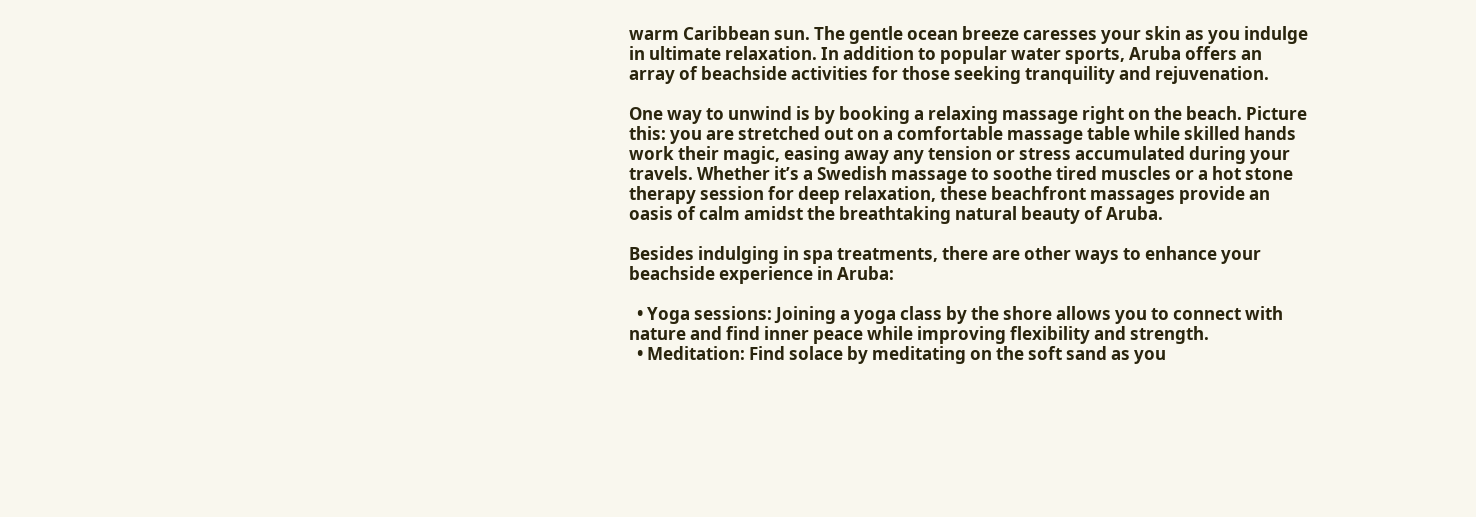warm Caribbean sun. The gentle ocean breeze caresses your skin as you indulge in ultimate relaxation. In addition to popular water sports, Aruba offers an array of beachside activities for those seeking tranquility and rejuvenation.

One way to unwind is by booking a relaxing massage right on the beach. Picture this: you are stretched out on a comfortable massage table while skilled hands work their magic, easing away any tension or stress accumulated during your travels. Whether it’s a Swedish massage to soothe tired muscles or a hot stone therapy session for deep relaxation, these beachfront massages provide an oasis of calm amidst the breathtaking natural beauty of Aruba.

Besides indulging in spa treatments, there are other ways to enhance your beachside experience in Aruba:

  • Yoga sessions: Joining a yoga class by the shore allows you to connect with nature and find inner peace while improving flexibility and strength.
  • Meditation: Find solace by meditating on the soft sand as you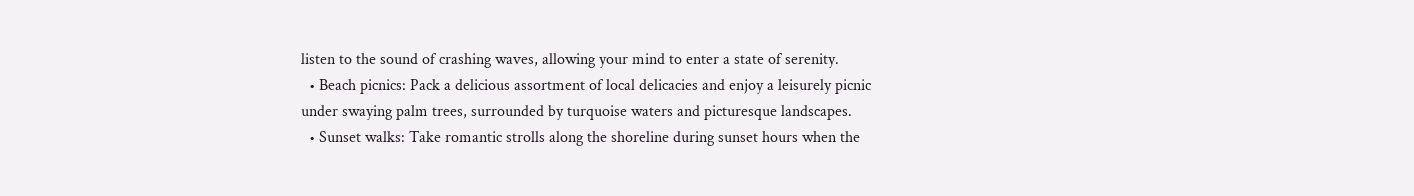listen to the sound of crashing waves, allowing your mind to enter a state of serenity.
  • Beach picnics: Pack a delicious assortment of local delicacies and enjoy a leisurely picnic under swaying palm trees, surrounded by turquoise waters and picturesque landscapes.
  • Sunset walks: Take romantic strolls along the shoreline during sunset hours when the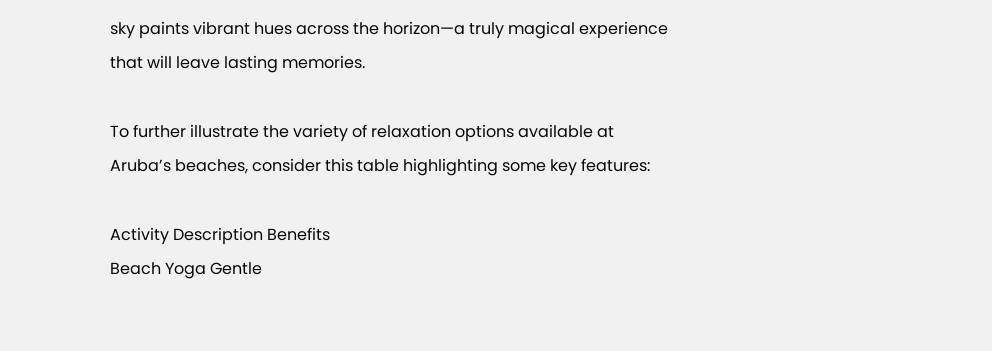sky paints vibrant hues across the horizon—a truly magical experience that will leave lasting memories.

To further illustrate the variety of relaxation options available at Aruba’s beaches, consider this table highlighting some key features:

Activity Description Benefits
Beach Yoga Gentle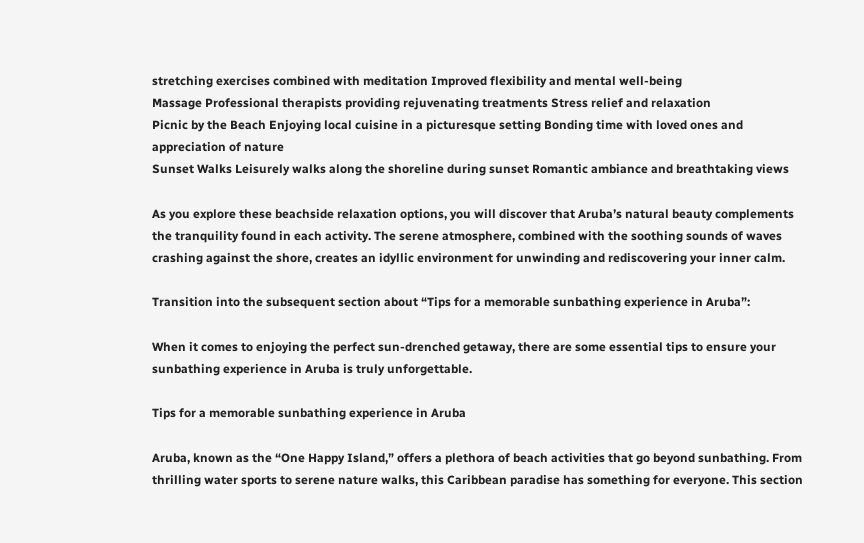stretching exercises combined with meditation Improved flexibility and mental well-being
Massage Professional therapists providing rejuvenating treatments Stress relief and relaxation
Picnic by the Beach Enjoying local cuisine in a picturesque setting Bonding time with loved ones and appreciation of nature
Sunset Walks Leisurely walks along the shoreline during sunset Romantic ambiance and breathtaking views

As you explore these beachside relaxation options, you will discover that Aruba’s natural beauty complements the tranquility found in each activity. The serene atmosphere, combined with the soothing sounds of waves crashing against the shore, creates an idyllic environment for unwinding and rediscovering your inner calm.

Transition into the subsequent section about “Tips for a memorable sunbathing experience in Aruba”:

When it comes to enjoying the perfect sun-drenched getaway, there are some essential tips to ensure your sunbathing experience in Aruba is truly unforgettable.

Tips for a memorable sunbathing experience in Aruba

Aruba, known as the “One Happy Island,” offers a plethora of beach activities that go beyond sunbathing. From thrilling water sports to serene nature walks, this Caribbean paradise has something for everyone. This section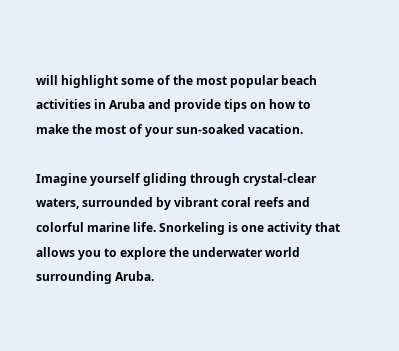will highlight some of the most popular beach activities in Aruba and provide tips on how to make the most of your sun-soaked vacation.

Imagine yourself gliding through crystal-clear waters, surrounded by vibrant coral reefs and colorful marine life. Snorkeling is one activity that allows you to explore the underwater world surrounding Aruba.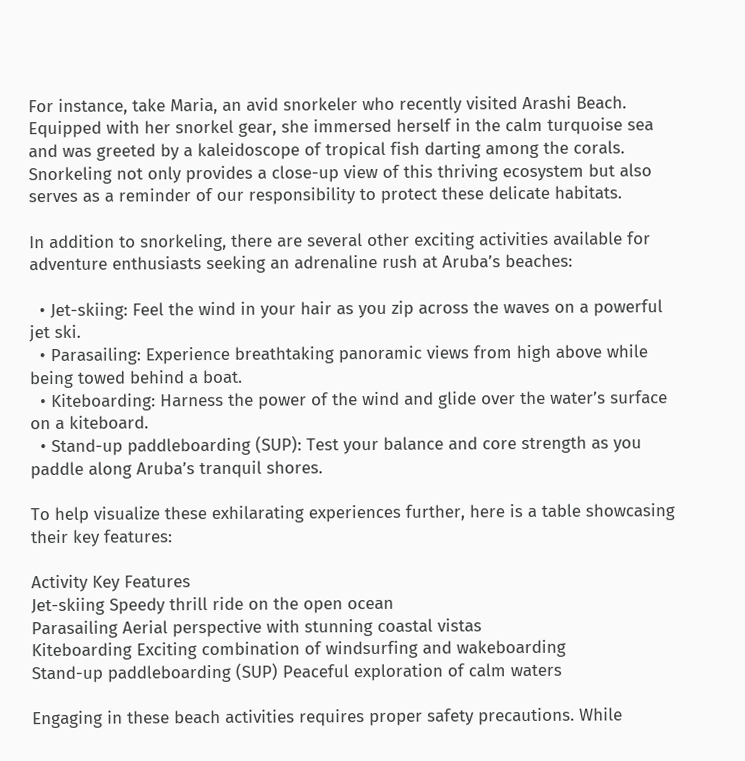For instance, take Maria, an avid snorkeler who recently visited Arashi Beach. Equipped with her snorkel gear, she immersed herself in the calm turquoise sea and was greeted by a kaleidoscope of tropical fish darting among the corals. Snorkeling not only provides a close-up view of this thriving ecosystem but also serves as a reminder of our responsibility to protect these delicate habitats.

In addition to snorkeling, there are several other exciting activities available for adventure enthusiasts seeking an adrenaline rush at Aruba’s beaches:

  • Jet-skiing: Feel the wind in your hair as you zip across the waves on a powerful jet ski.
  • Parasailing: Experience breathtaking panoramic views from high above while being towed behind a boat.
  • Kiteboarding: Harness the power of the wind and glide over the water’s surface on a kiteboard.
  • Stand-up paddleboarding (SUP): Test your balance and core strength as you paddle along Aruba’s tranquil shores.

To help visualize these exhilarating experiences further, here is a table showcasing their key features:

Activity Key Features
Jet-skiing Speedy thrill ride on the open ocean
Parasailing Aerial perspective with stunning coastal vistas
Kiteboarding Exciting combination of windsurfing and wakeboarding
Stand-up paddleboarding (SUP) Peaceful exploration of calm waters

Engaging in these beach activities requires proper safety precautions. While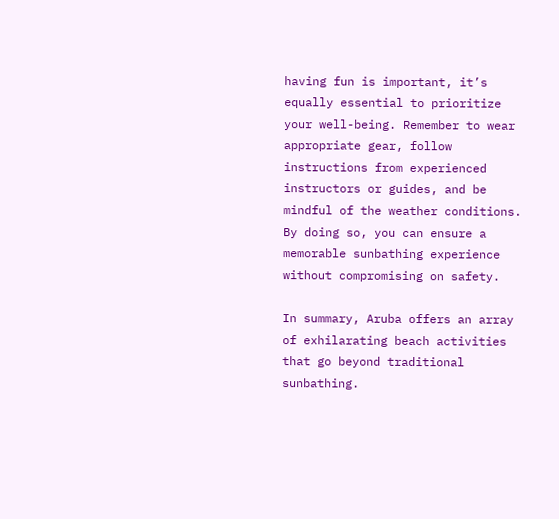having fun is important, it’s equally essential to prioritize your well-being. Remember to wear appropriate gear, follow instructions from experienced instructors or guides, and be mindful of the weather conditions. By doing so, you can ensure a memorable sunbathing experience without compromising on safety.

In summary, Aruba offers an array of exhilarating beach activities that go beyond traditional sunbathing.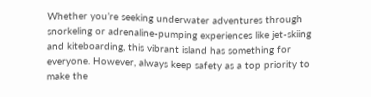Whether you’re seeking underwater adventures through snorkeling or adrenaline-pumping experiences like jet-skiing and kiteboarding, this vibrant island has something for everyone. However, always keep safety as a top priority to make the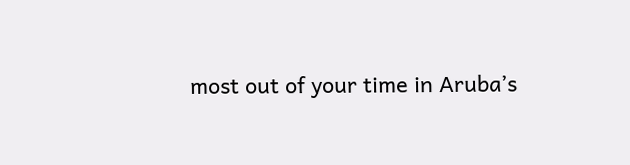most out of your time in Aruba’s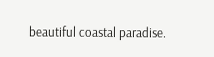beautiful coastal paradise.